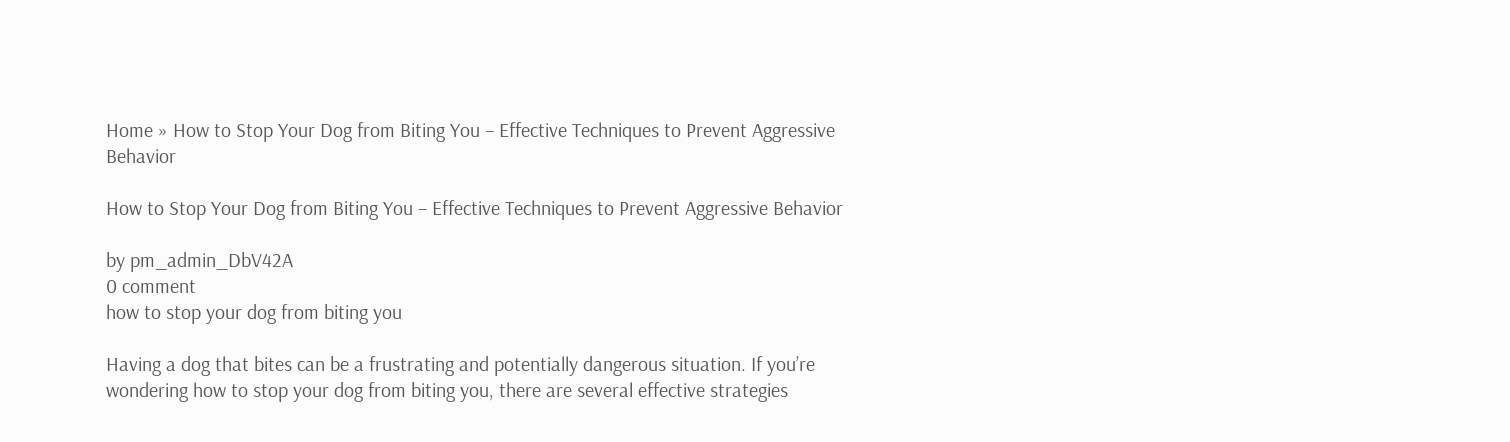Home » How to Stop Your Dog from Biting You – Effective Techniques to Prevent Aggressive Behavior

How to Stop Your Dog from Biting You – Effective Techniques to Prevent Aggressive Behavior

by pm_admin_DbV42A
0 comment
how to stop your dog from biting you

Having a dog that bites can be a frustrating and potentially dangerous situation. If you’re wondering how to stop your dog from biting you, there are several effective strategies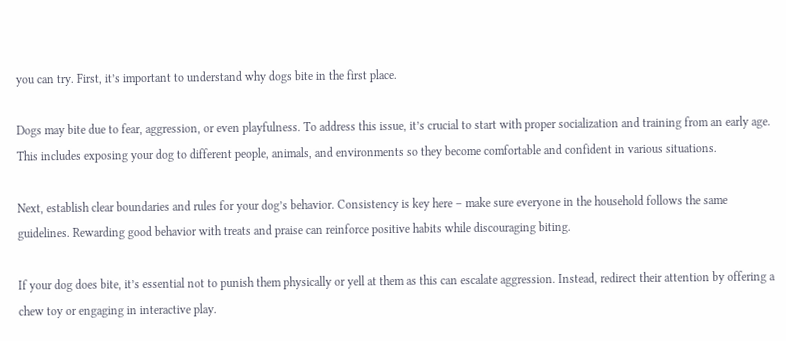you can try. First, it’s important to understand why dogs bite in the first place.

Dogs may bite due to fear, aggression, or even playfulness. To address this issue, it’s crucial to start with proper socialization and training from an early age. This includes exposing your dog to different people, animals, and environments so they become comfortable and confident in various situations.

Next, establish clear boundaries and rules for your dog’s behavior. Consistency is key here – make sure everyone in the household follows the same guidelines. Rewarding good behavior with treats and praise can reinforce positive habits while discouraging biting.

If your dog does bite, it’s essential not to punish them physically or yell at them as this can escalate aggression. Instead, redirect their attention by offering a chew toy or engaging in interactive play.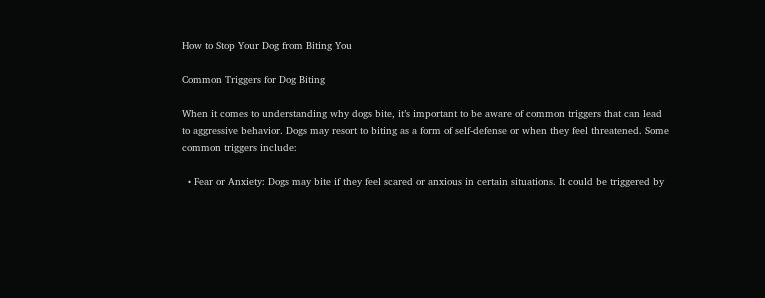How to Stop Your Dog from Biting You

Common Triggers for Dog Biting

When it comes to understanding why dogs bite, it’s important to be aware of common triggers that can lead to aggressive behavior. Dogs may resort to biting as a form of self-defense or when they feel threatened. Some common triggers include:

  • Fear or Anxiety: Dogs may bite if they feel scared or anxious in certain situations. It could be triggered by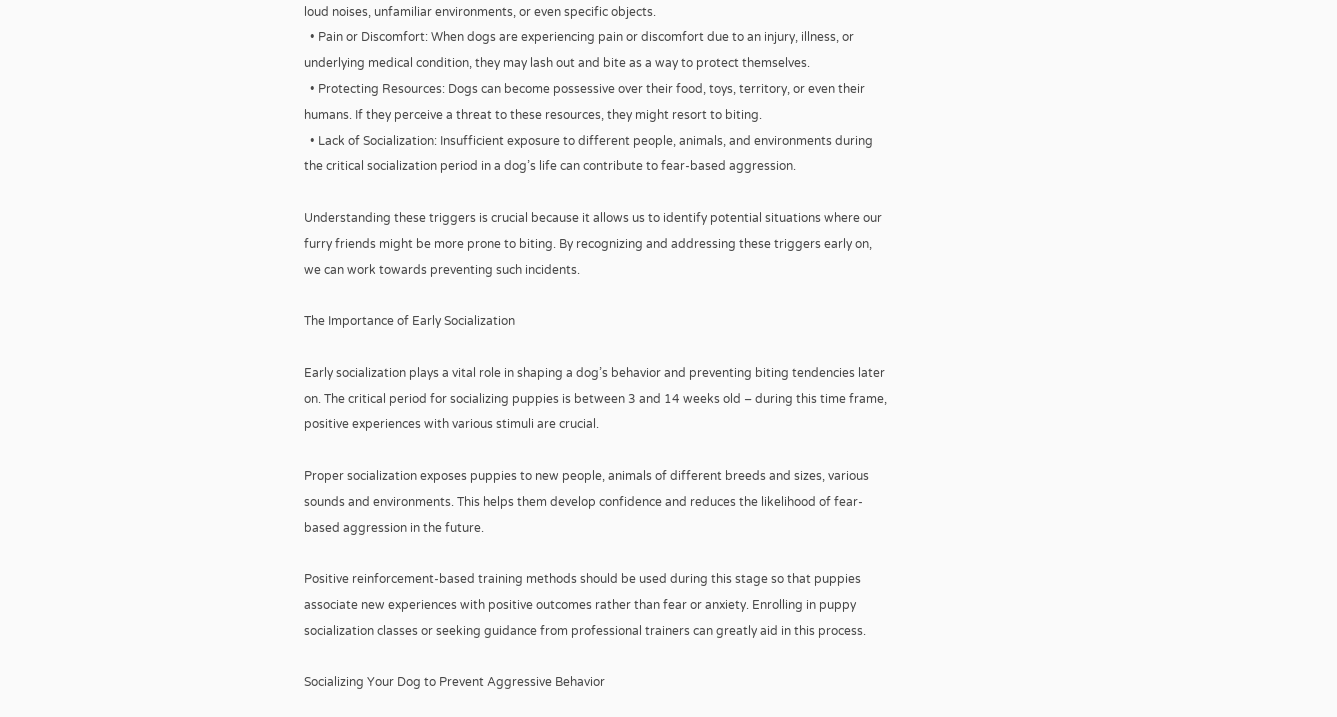loud noises, unfamiliar environments, or even specific objects.
  • Pain or Discomfort: When dogs are experiencing pain or discomfort due to an injury, illness, or underlying medical condition, they may lash out and bite as a way to protect themselves.
  • Protecting Resources: Dogs can become possessive over their food, toys, territory, or even their humans. If they perceive a threat to these resources, they might resort to biting.
  • Lack of Socialization: Insufficient exposure to different people, animals, and environments during the critical socialization period in a dog’s life can contribute to fear-based aggression.

Understanding these triggers is crucial because it allows us to identify potential situations where our furry friends might be more prone to biting. By recognizing and addressing these triggers early on, we can work towards preventing such incidents.

The Importance of Early Socialization

Early socialization plays a vital role in shaping a dog’s behavior and preventing biting tendencies later on. The critical period for socializing puppies is between 3 and 14 weeks old – during this time frame, positive experiences with various stimuli are crucial.

Proper socialization exposes puppies to new people, animals of different breeds and sizes, various sounds and environments. This helps them develop confidence and reduces the likelihood of fear-based aggression in the future.

Positive reinforcement-based training methods should be used during this stage so that puppies associate new experiences with positive outcomes rather than fear or anxiety. Enrolling in puppy socialization classes or seeking guidance from professional trainers can greatly aid in this process.

Socializing Your Dog to Prevent Aggressive Behavior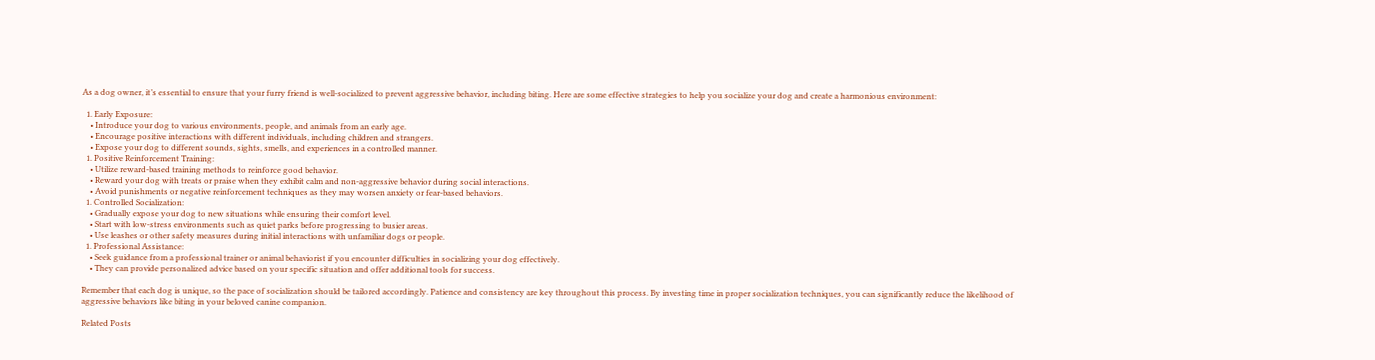As a dog owner, it’s essential to ensure that your furry friend is well-socialized to prevent aggressive behavior, including biting. Here are some effective strategies to help you socialize your dog and create a harmonious environment:

  1. Early Exposure:
    • Introduce your dog to various environments, people, and animals from an early age.
    • Encourage positive interactions with different individuals, including children and strangers.
    • Expose your dog to different sounds, sights, smells, and experiences in a controlled manner.
  1. Positive Reinforcement Training:
    • Utilize reward-based training methods to reinforce good behavior.
    • Reward your dog with treats or praise when they exhibit calm and non-aggressive behavior during social interactions.
    • Avoid punishments or negative reinforcement techniques as they may worsen anxiety or fear-based behaviors.
  1. Controlled Socialization:
    • Gradually expose your dog to new situations while ensuring their comfort level.
    • Start with low-stress environments such as quiet parks before progressing to busier areas.
    • Use leashes or other safety measures during initial interactions with unfamiliar dogs or people.
  1. Professional Assistance:
    • Seek guidance from a professional trainer or animal behaviorist if you encounter difficulties in socializing your dog effectively.
    • They can provide personalized advice based on your specific situation and offer additional tools for success.

Remember that each dog is unique, so the pace of socialization should be tailored accordingly. Patience and consistency are key throughout this process. By investing time in proper socialization techniques, you can significantly reduce the likelihood of aggressive behaviors like biting in your beloved canine companion.

Related Posts